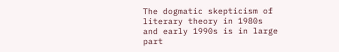The dogmatic skepticism of literary theory in 1980s and early 1990s is in large part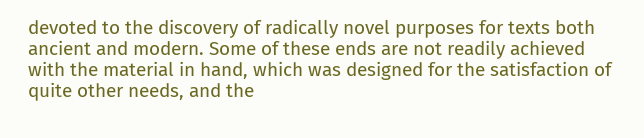devoted to the discovery of radically novel purposes for texts both ancient and modern. Some of these ends are not readily achieved with the material in hand, which was designed for the satisfaction of quite other needs, and the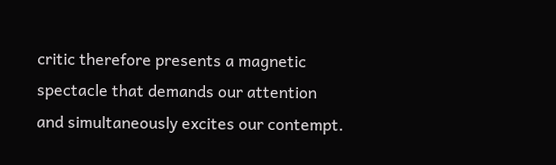critic therefore presents a magnetic spectacle that demands our attention and simultaneously excites our contempt.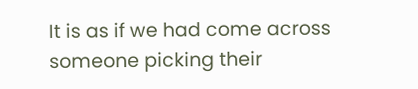It is as if we had come across someone picking their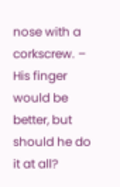nose with a corkscrew. – His finger would be better, but should he do it at all?